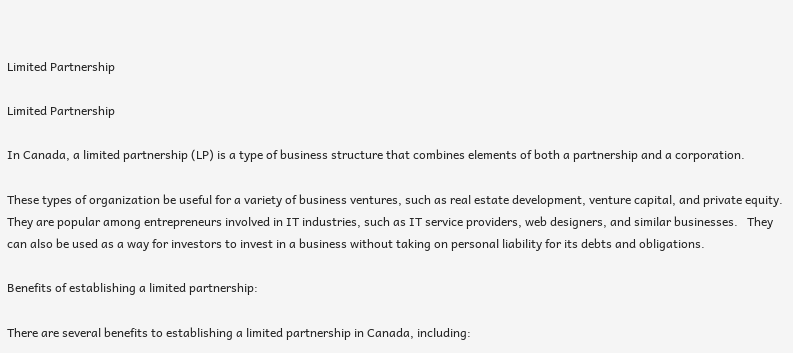Limited Partnership

Limited Partnership

In Canada, a limited partnership (LP) is a type of business structure that combines elements of both a partnership and a corporation.

These types of organization be useful for a variety of business ventures, such as real estate development, venture capital, and private equity. They are popular among entrepreneurs involved in IT industries, such as IT service providers, web designers, and similar businesses.   They can also be used as a way for investors to invest in a business without taking on personal liability for its debts and obligations.

Benefits of establishing a limited partnership:

There are several benefits to establishing a limited partnership in Canada, including: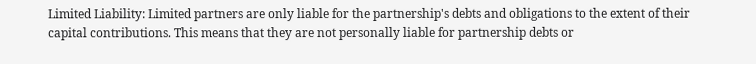Limited Liability: Limited partners are only liable for the partnership's debts and obligations to the extent of their capital contributions. This means that they are not personally liable for partnership debts or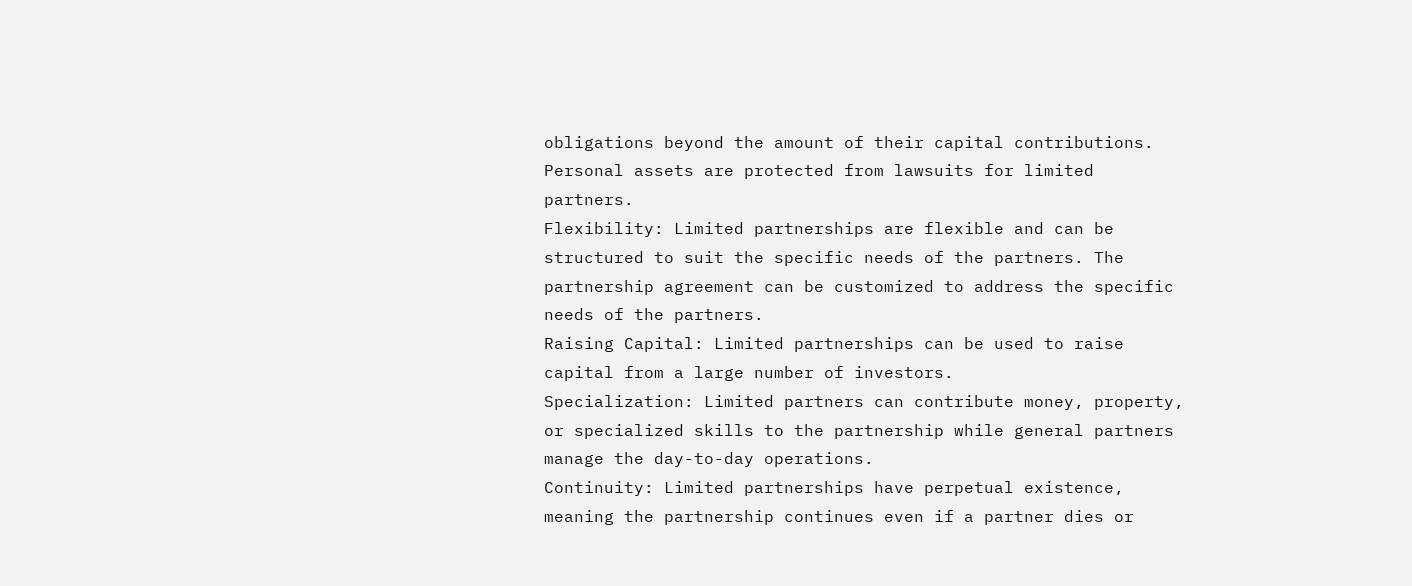obligations beyond the amount of their capital contributions.
Personal assets are protected from lawsuits for limited partners.
Flexibility: Limited partnerships are flexible and can be structured to suit the specific needs of the partners. The partnership agreement can be customized to address the specific needs of the partners.
Raising Capital: Limited partnerships can be used to raise capital from a large number of investors.
Specialization: Limited partners can contribute money, property, or specialized skills to the partnership while general partners manage the day-to-day operations.
Continuity: Limited partnerships have perpetual existence, meaning the partnership continues even if a partner dies or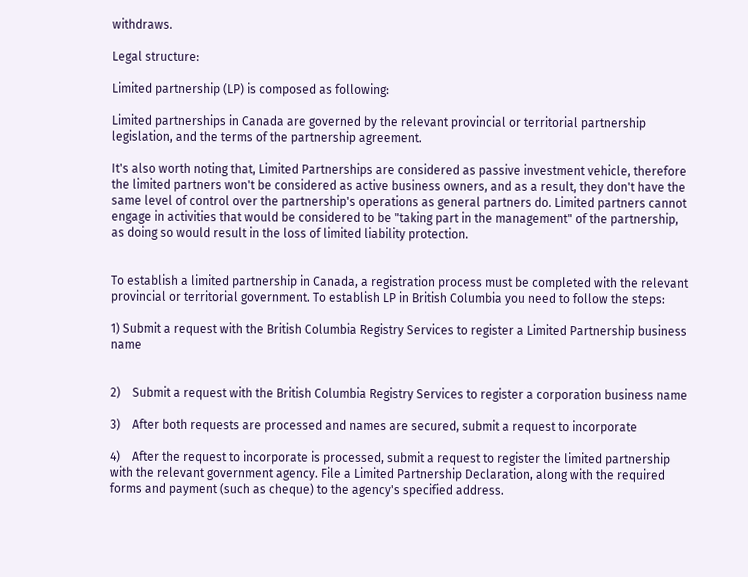withdraws.

Legal structure:

Limited partnership (LP) is composed as following:

Limited partnerships in Canada are governed by the relevant provincial or territorial partnership legislation, and the terms of the partnership agreement.

It's also worth noting that, Limited Partnerships are considered as passive investment vehicle, therefore the limited partners won't be considered as active business owners, and as a result, they don't have the same level of control over the partnership's operations as general partners do. Limited partners cannot engage in activities that would be considered to be "taking part in the management" of the partnership, as doing so would result in the loss of limited liability protection.


To establish a limited partnership in Canada, a registration process must be completed with the relevant provincial or territorial government. To establish LP in British Columbia you need to follow the steps:

1) Submit a request with the British Columbia Registry Services to register a Limited Partnership business name


2)    Submit a request with the British Columbia Registry Services to register a corporation business name

3)    After both requests are processed and names are secured, submit a request to incorporate

4)    After the request to incorporate is processed, submit a request to register the limited partnership with the relevant government agency. File a Limited Partnership Declaration, along with the required forms and payment (such as cheque) to the agency's specified address.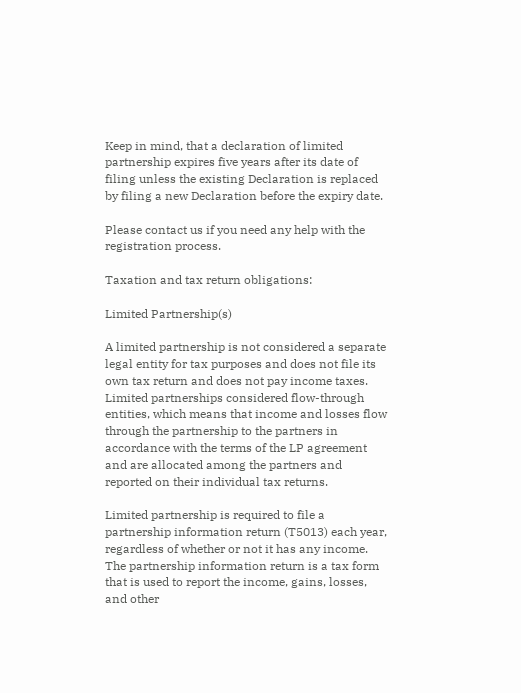Keep in mind, that a declaration of limited partnership expires five years after its date of filing unless the existing Declaration is replaced by filing a new Declaration before the expiry date.

Please contact us if you need any help with the registration process.

Taxation and tax return obligations:

Limited Partnership(s)

A limited partnership is not considered a separate legal entity for tax purposes and does not file its own tax return and does not pay income taxes. Limited partnerships considered flow-through entities, which means that income and losses flow through the partnership to the partners in accordance with the terms of the LP agreement and are allocated among the partners and reported on their individual tax returns.

Limited partnership is required to file a partnership information return (T5013) each year, regardless of whether or not it has any income. The partnership information return is a tax form that is used to report the income, gains, losses, and other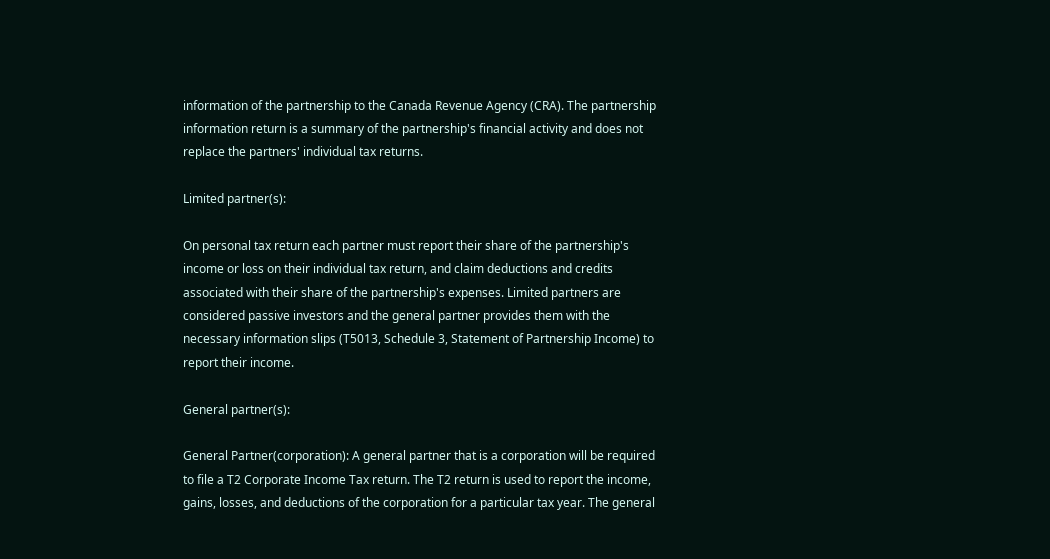information of the partnership to the Canada Revenue Agency (CRA). The partnership information return is a summary of the partnership's financial activity and does not replace the partners' individual tax returns.

Limited partner(s):

On personal tax return each partner must report their share of the partnership's income or loss on their individual tax return, and claim deductions and credits associated with their share of the partnership's expenses. Limited partners are considered passive investors and the general partner provides them with the necessary information slips (T5013, Schedule 3, Statement of Partnership Income) to report their income.

General partner(s):

General Partner(corporation): A general partner that is a corporation will be required to file a T2 Corporate Income Tax return. The T2 return is used to report the income, gains, losses, and deductions of the corporation for a particular tax year. The general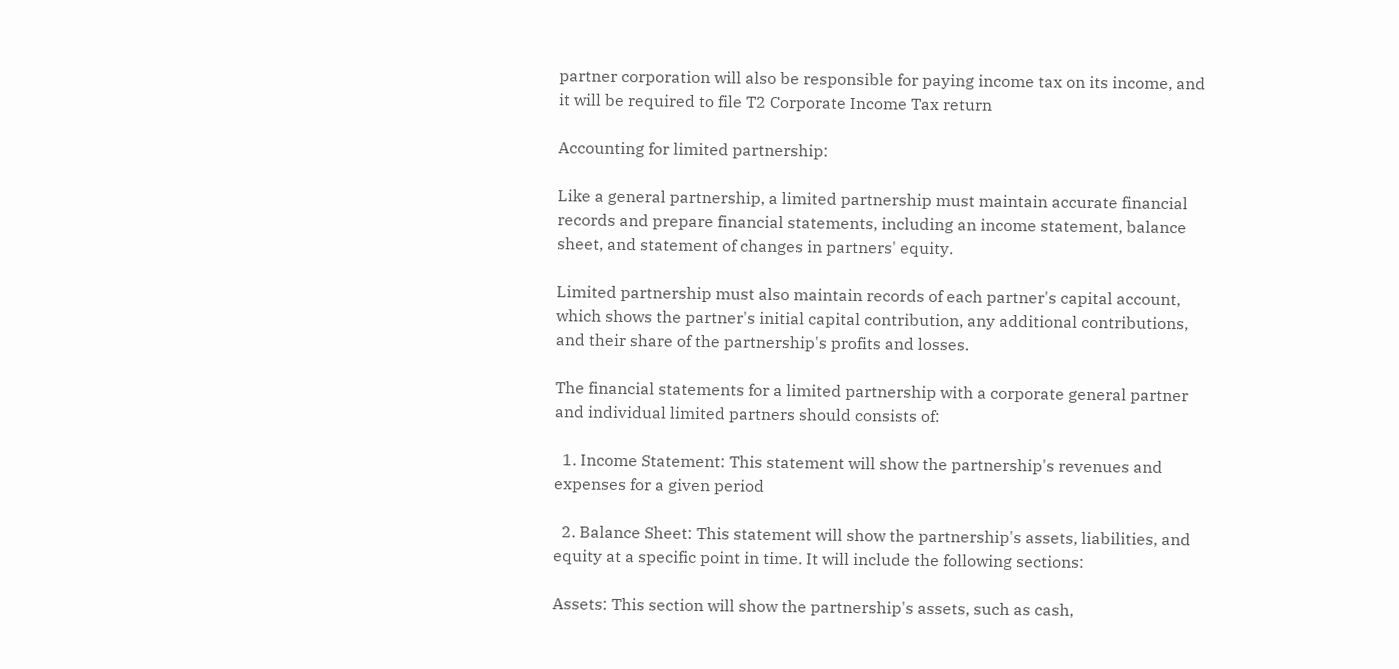partner corporation will also be responsible for paying income tax on its income, and it will be required to file T2 Corporate Income Tax return

Accounting for limited partnership:

Like a general partnership, a limited partnership must maintain accurate financial records and prepare financial statements, including an income statement, balance sheet, and statement of changes in partners' equity.

Limited partnership must also maintain records of each partner's capital account, which shows the partner's initial capital contribution, any additional contributions, and their share of the partnership's profits and losses.

The financial statements for a limited partnership with a corporate general partner and individual limited partners should consists of:

  1. Income Statement: This statement will show the partnership's revenues and expenses for a given period

  2. Balance Sheet: This statement will show the partnership's assets, liabilities, and equity at a specific point in time. It will include the following sections:

Assets: This section will show the partnership's assets, such as cash,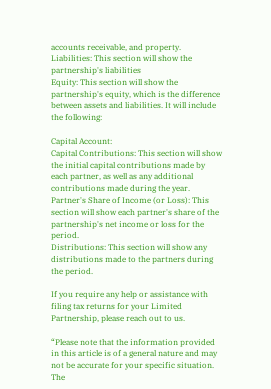accounts receivable, and property.
Liabilities: This section will show the partnership's liabilities
Equity: This section will show the partnership's equity, which is the difference between assets and liabilities. It will include the following:

Capital Account:
Capital Contributions: This section will show the initial capital contributions made by each partner, as well as any additional contributions made during the year.
Partner's Share of Income (or Loss): This section will show each partner's share of the partnership's net income or loss for the period.
Distributions: This section will show any distributions made to the partners during the period.

If you require any help or assistance with filing tax returns for your Limited Partnership, please reach out to us.

“Please note that the information provided in this article is of a general nature and may not be accurate for your specific situation. The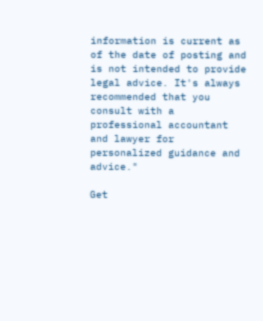information is current as of the date of posting and is not intended to provide legal advice. It's always recommended that you consult with a professional accountant and lawyer for personalized guidance and advice."

Get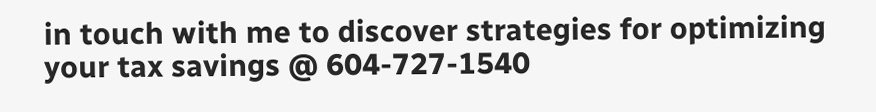in touch with me to discover strategies for optimizing your tax savings @ 604-727-1540